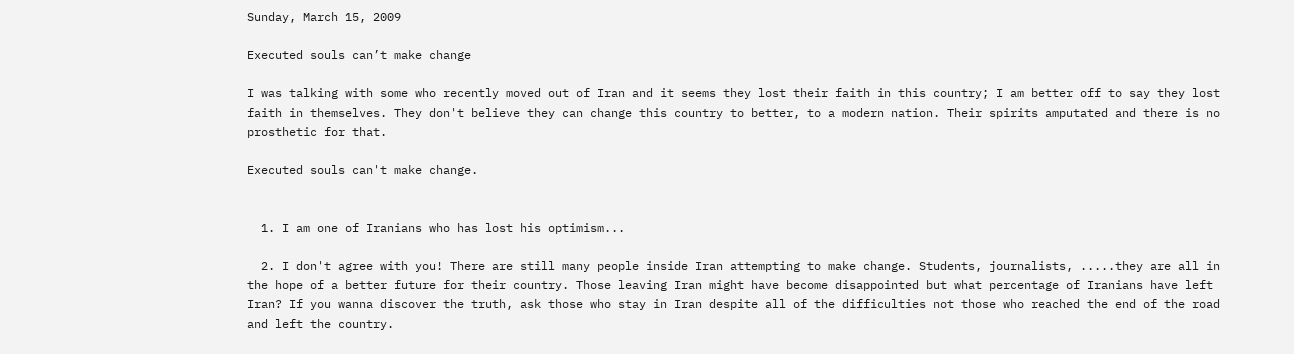Sunday, March 15, 2009

Executed souls can’t make change

I was talking with some who recently moved out of Iran and it seems they lost their faith in this country; I am better off to say they lost faith in themselves. They don't believe they can change this country to better, to a modern nation. Their spirits amputated and there is no prosthetic for that.

Executed souls can't make change.


  1. I am one of Iranians who has lost his optimism...

  2. I don't agree with you! There are still many people inside Iran attempting to make change. Students, journalists, .....they are all in the hope of a better future for their country. Those leaving Iran might have become disappointed but what percentage of Iranians have left Iran? If you wanna discover the truth, ask those who stay in Iran despite all of the difficulties not those who reached the end of the road and left the country.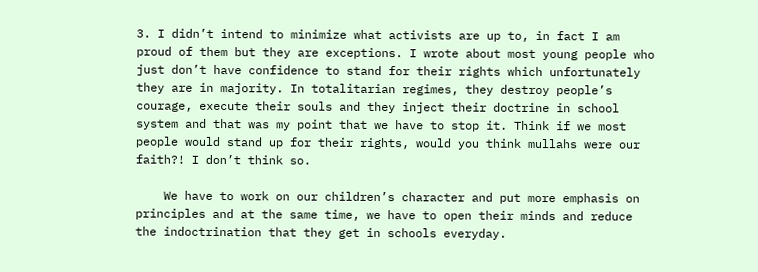3. I didn’t intend to minimize what activists are up to, in fact I am proud of them but they are exceptions. I wrote about most young people who just don’t have confidence to stand for their rights which unfortunately they are in majority. In totalitarian regimes, they destroy people’s courage, execute their souls and they inject their doctrine in school system and that was my point that we have to stop it. Think if we most people would stand up for their rights, would you think mullahs were our faith?! I don’t think so.

    We have to work on our children’s character and put more emphasis on principles and at the same time, we have to open their minds and reduce the indoctrination that they get in schools everyday.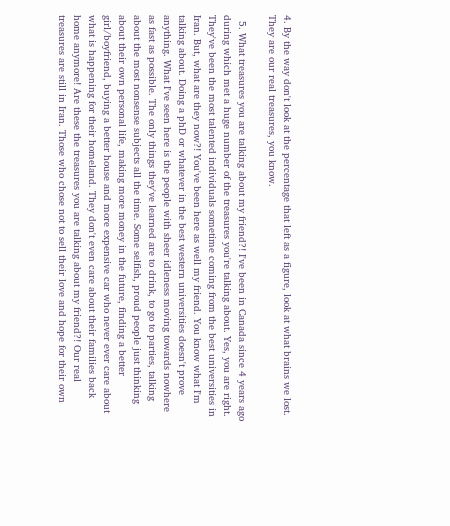4. By the way don't look at the percentage that left as a figure, look at what brains we lost. They are our real treasures, you know.

  5. What treasures you are talking about my friend?! I've been in Canada since 4 years ago during which met a huge number of the treasures you're talking about. Yes, you are right. They've been the most talented individuals sometime coming from the best universities in Iran. But, what are they now?! You've been here as well my friend. You know what I'm talking about. Doing a phD or whatever in the best western universities doesn't prove anything. What I've seen here is the people with sheer idleness moving towards nowhere as fast as possible. The only things they've learned are to drink, to go to parties, talking about the most nonsense subjects all the time. Some selfish, proud people just thinking about their own personal life, making more money in the future, finding a better girl/boyfriend, buying a better house and more expensive car who never ever care about what is happening for their homeland. They don't even care about their families back home anymore! Are these the treasures you are talking about my friend?! Our real treasures are still in Iran. Those who chose not to sell their love and hope for their own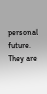personal future. They are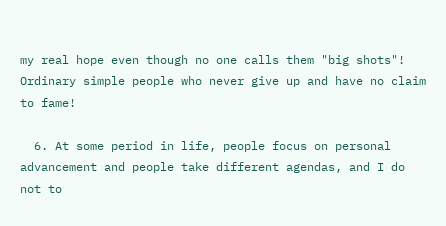my real hope even though no one calls them "big shots"! Ordinary simple people who never give up and have no claim to fame!

  6. At some period in life, people focus on personal advancement and people take different agendas, and I do not to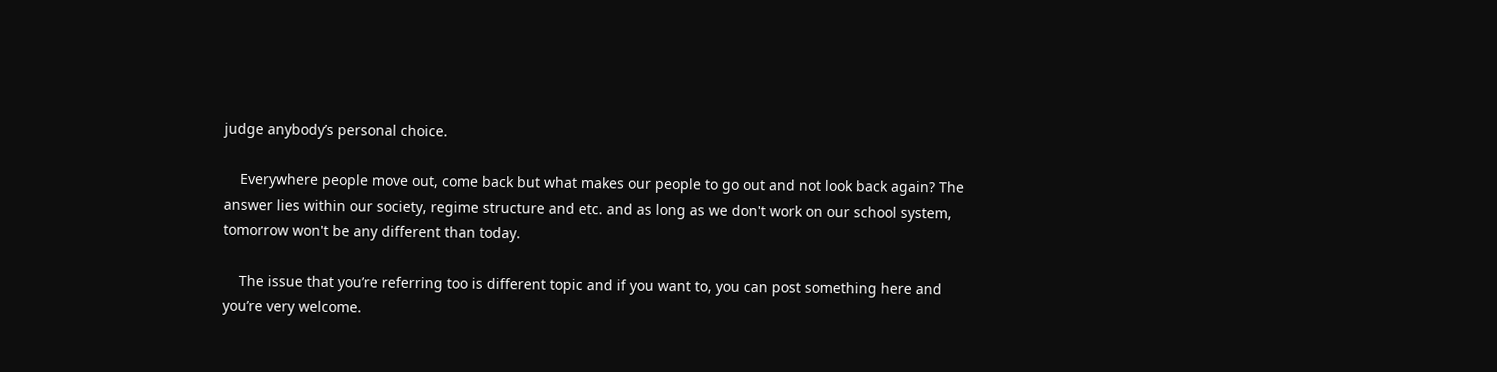judge anybody’s personal choice.

    Everywhere people move out, come back but what makes our people to go out and not look back again? The answer lies within our society, regime structure and etc. and as long as we don't work on our school system, tomorrow won't be any different than today.

    The issue that you’re referring too is different topic and if you want to, you can post something here and you’re very welcome.